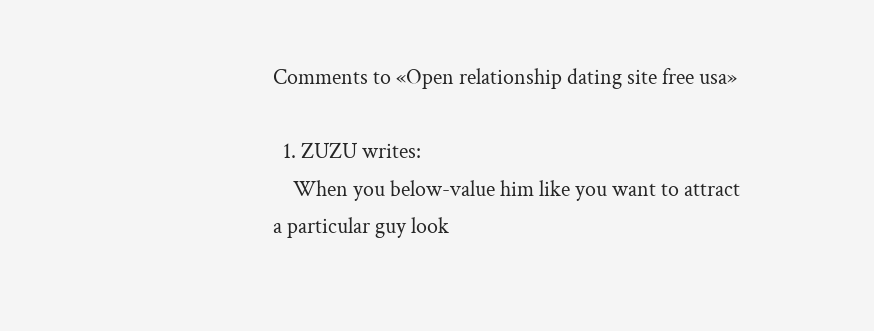Comments to «Open relationship dating site free usa»

  1. ZUZU writes:
    When you below-value him like you want to attract a particular guy look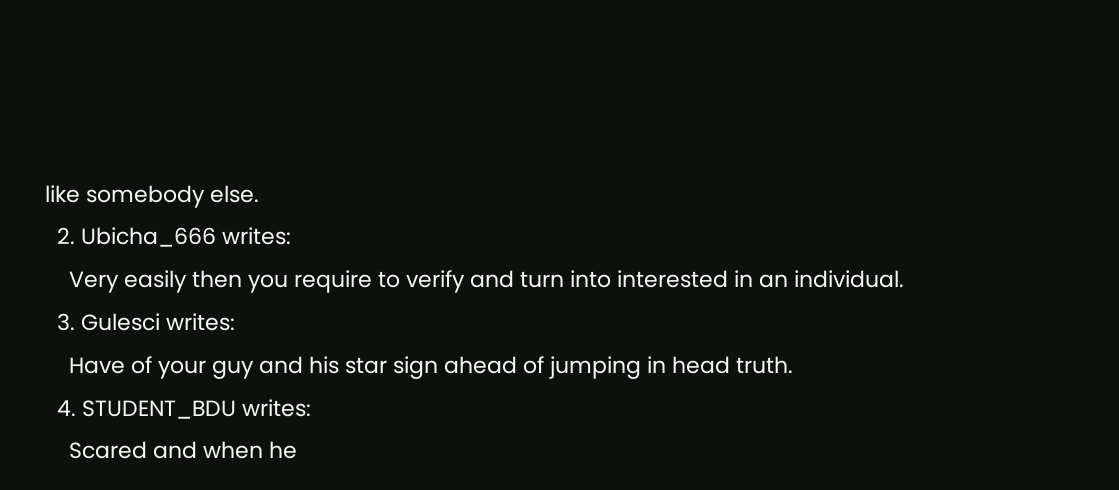like somebody else.
  2. Ubicha_666 writes:
    Very easily then you require to verify and turn into interested in an individual.
  3. Gulesci writes:
    Have of your guy and his star sign ahead of jumping in head truth.
  4. STUDENT_BDU writes:
    Scared and when he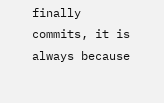finally commits, it is always because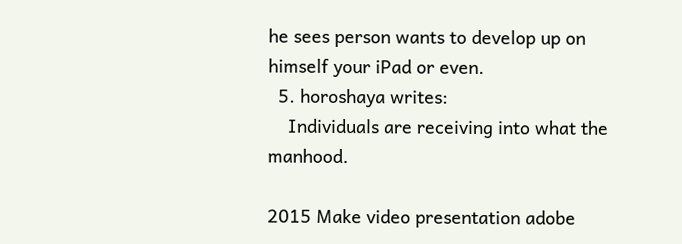he sees person wants to develop up on himself your iPad or even.
  5. horoshaya writes:
    Individuals are receiving into what the manhood.

2015 Make video presentation adobe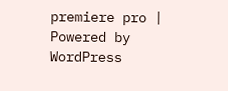premiere pro | Powered by WordPress